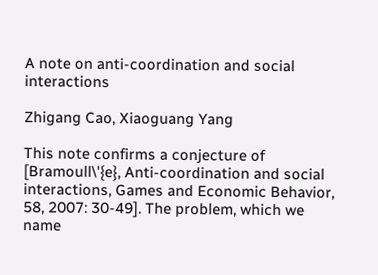A note on anti-coordination and social interactions

Zhigang Cao, Xiaoguang Yang

This note confirms a conjecture of [Bramoull\'{e}, Anti-coordination and social interactions, Games and Economic Behavior, 58, 2007: 30-49]. The problem, which we name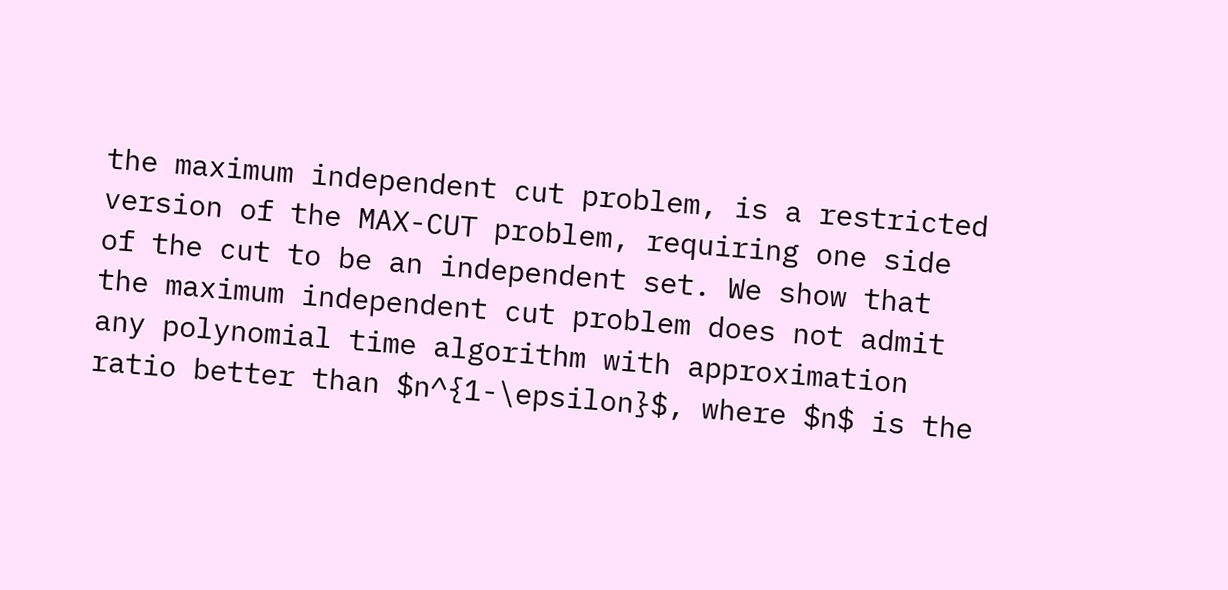the maximum independent cut problem, is a restricted version of the MAX-CUT problem, requiring one side of the cut to be an independent set. We show that the maximum independent cut problem does not admit any polynomial time algorithm with approximation ratio better than $n^{1-\epsilon}$, where $n$ is the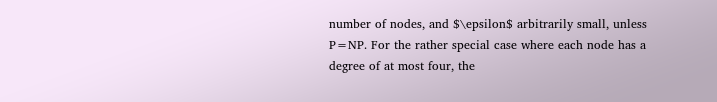number of nodes, and $\epsilon$ arbitrarily small, unless P=NP. For the rather special case where each node has a degree of at most four, the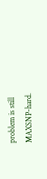problem is still MAXSNP-hard.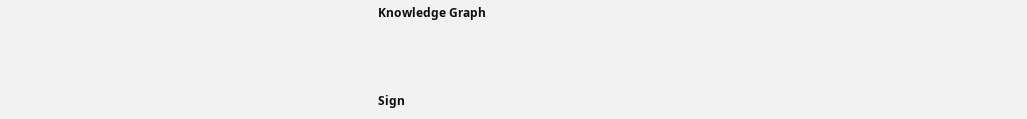Knowledge Graph



Sign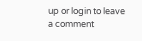up or login to leave a comment